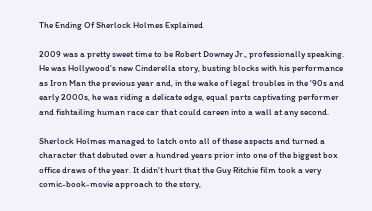The Ending Of Sherlock Holmes Explained

2009 was a pretty sweet time to be Robert Downey Jr., professionally speaking. He was Hollywood's new Cinderella story, busting blocks with his performance as Iron Man the previous year and, in the wake of legal troubles in the '90s and early 2000s, he was riding a delicate edge, equal parts captivating performer and fishtailing human race car that could careen into a wall at any second.

Sherlock Holmes managed to latch onto all of these aspects and turned a character that debuted over a hundred years prior into one of the biggest box office draws of the year. It didn't hurt that the Guy Ritchie film took a very comic-book-movie approach to the story,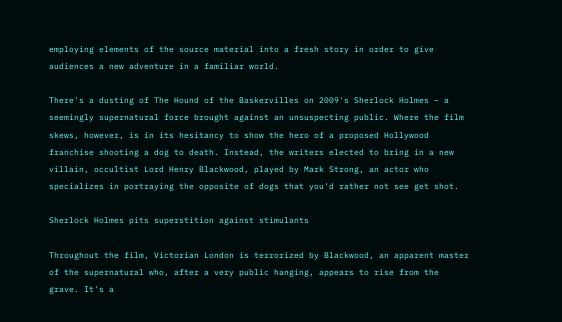employing elements of the source material into a fresh story in order to give audiences a new adventure in a familiar world.

There's a dusting of The Hound of the Baskervilles on 2009's Sherlock Holmes – a seemingly supernatural force brought against an unsuspecting public. Where the film skews, however, is in its hesitancy to show the hero of a proposed Hollywood franchise shooting a dog to death. Instead, the writers elected to bring in a new villain, occultist Lord Henry Blackwood, played by Mark Strong, an actor who specializes in portraying the opposite of dogs that you'd rather not see get shot.

Sherlock Holmes pits superstition against stimulants

Throughout the film, Victorian London is terrorized by Blackwood, an apparent master of the supernatural who, after a very public hanging, appears to rise from the grave. It's a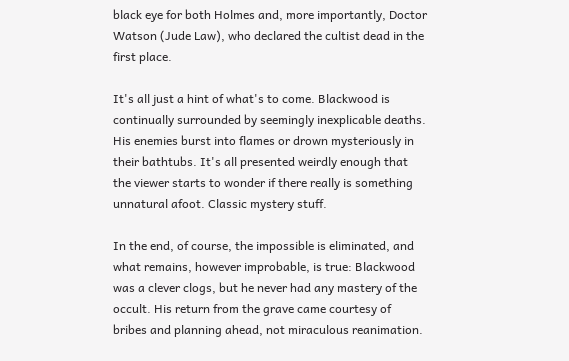black eye for both Holmes and, more importantly, Doctor Watson (Jude Law), who declared the cultist dead in the first place.

It's all just a hint of what's to come. Blackwood is continually surrounded by seemingly inexplicable deaths. His enemies burst into flames or drown mysteriously in their bathtubs. It's all presented weirdly enough that the viewer starts to wonder if there really is something unnatural afoot. Classic mystery stuff.

In the end, of course, the impossible is eliminated, and what remains, however improbable, is true: Blackwood was a clever clogs, but he never had any mastery of the occult. His return from the grave came courtesy of bribes and planning ahead, not miraculous reanimation.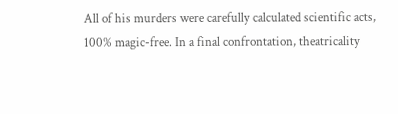All of his murders were carefully calculated scientific acts, 100% magic-free. In a final confrontation, theatricality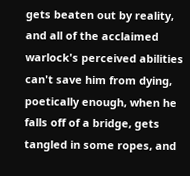gets beaten out by reality, and all of the acclaimed warlock's perceived abilities can't save him from dying, poetically enough, when he falls off of a bridge, gets tangled in some ropes, and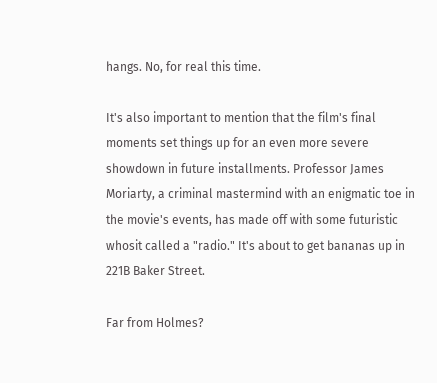hangs. No, for real this time.

It's also important to mention that the film's final moments set things up for an even more severe showdown in future installments. Professor James Moriarty, a criminal mastermind with an enigmatic toe in the movie's events, has made off with some futuristic whosit called a "radio." It's about to get bananas up in 221B Baker Street.

Far from Holmes?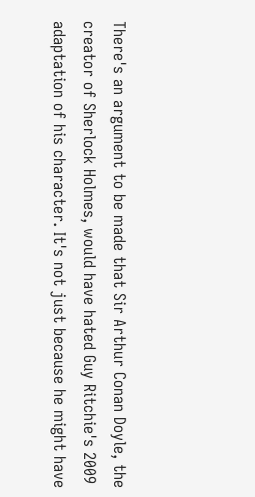There's an argument to be made that Sir Arthur Conan Doyle, the creator of Sherlock Holmes, would have hated Guy Ritchie's 2009 adaptation of his character. It's not just because he might have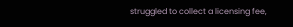struggled to collect a licensing fee,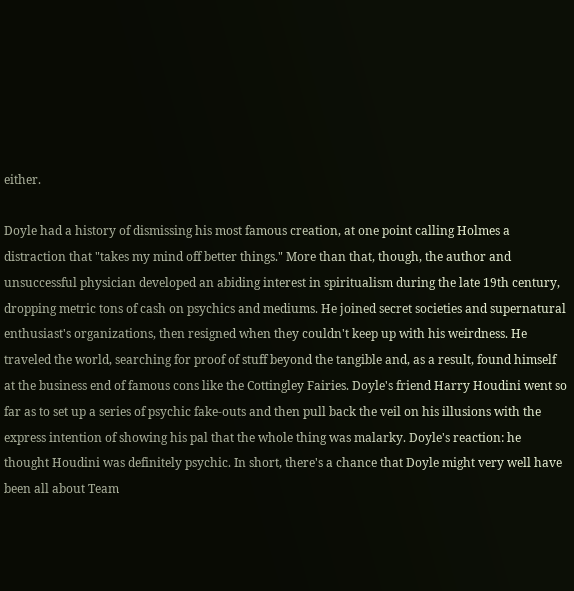either.

Doyle had a history of dismissing his most famous creation, at one point calling Holmes a distraction that "takes my mind off better things." More than that, though, the author and unsuccessful physician developed an abiding interest in spiritualism during the late 19th century, dropping metric tons of cash on psychics and mediums. He joined secret societies and supernatural enthusiast's organizations, then resigned when they couldn't keep up with his weirdness. He traveled the world, searching for proof of stuff beyond the tangible and, as a result, found himself at the business end of famous cons like the Cottingley Fairies. Doyle's friend Harry Houdini went so far as to set up a series of psychic fake-outs and then pull back the veil on his illusions with the express intention of showing his pal that the whole thing was malarky. Doyle's reaction: he thought Houdini was definitely psychic. In short, there's a chance that Doyle might very well have been all about Team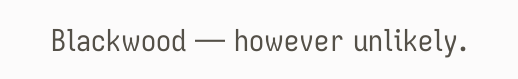Blackwood — however unlikely.